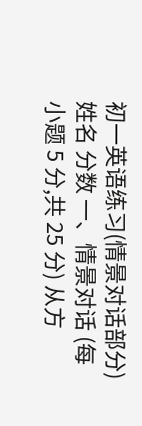初一英语练习(情景对话部分) 姓名 分数 一、情景对话 (每小题 5 分,共 25 分) 从方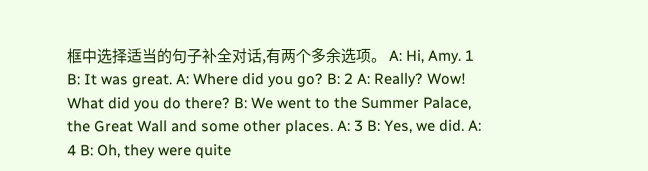框中选择适当的句子补全对话,有两个多余选项。 A: Hi, Amy. 1 B: It was great. A: Where did you go? B: 2 A: Really? Wow! What did you do there? B: We went to the Summer Palace, the Great Wall and some other places. A: 3 B: Yes, we did. A: 4 B: Oh, they were quite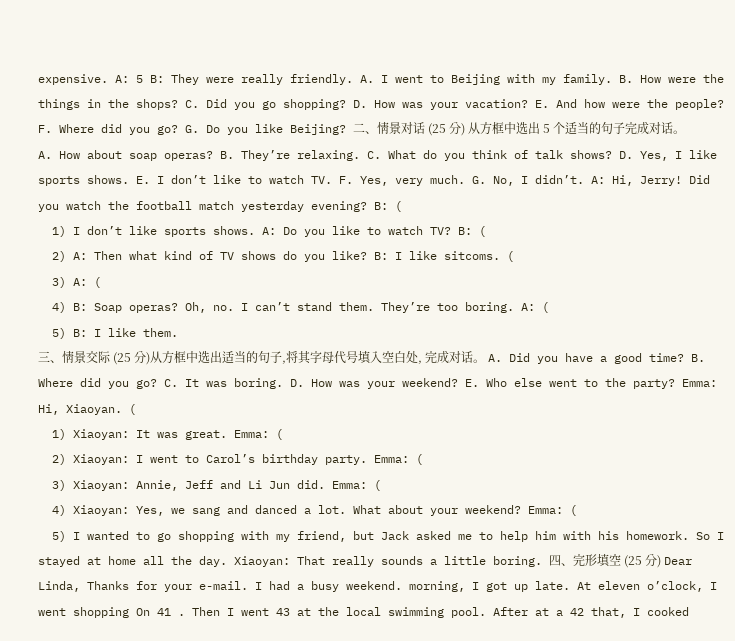expensive. A: 5 B: They were really friendly. A. I went to Beijing with my family. B. How were the things in the shops? C. Did you go shopping? D. How was your vacation? E. And how were the people? F. Where did you go? G. Do you like Beijing? 二、情景对话 (25 分) 从方框中选出 5 个适当的句子完成对话。 A. How about soap operas? B. They’re relaxing. C. What do you think of talk shows? D. Yes, I like sports shows. E. I don’t like to watch TV. F. Yes, very much. G. No, I didn’t. A: Hi, Jerry! Did you watch the football match yesterday evening? B: (
  1) I don’t like sports shows. A: Do you like to watch TV? B: (
  2) A: Then what kind of TV shows do you like? B: I like sitcoms. (
  3) A: (
  4) B: Soap operas? Oh, no. I can’t stand them. They’re too boring. A: (
  5) B: I like them.
三、情景交际 (25 分)从方框中选出适当的句子,将其字母代号填入空白处, 完成对话。 A. Did you have a good time? B. Where did you go? C. It was boring. D. How was your weekend? E. Who else went to the party? Emma: Hi, Xiaoyan. (
  1) Xiaoyan: It was great. Emma: (
  2) Xiaoyan: I went to Carol’s birthday party. Emma: (
  3) Xiaoyan: Annie, Jeff and Li Jun did. Emma: (
  4) Xiaoyan: Yes, we sang and danced a lot. What about your weekend? Emma: (
  5) I wanted to go shopping with my friend, but Jack asked me to help him with his homework. So I stayed at home all the day. Xiaoyan: That really sounds a little boring. 四、完形填空 (25 分) Dear Linda, Thanks for your e-mail. I had a busy weekend. morning, I got up late. At eleven o’clock, I went shopping On 41 . Then I went 43 at the local swimming pool. After at a 42 that, I cooked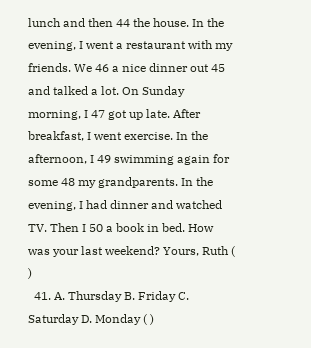lunch and then 44 the house. In the evening, I went a restaurant with my friends. We 46 a nice dinner out 45 and talked a lot. On Sunday morning, I 47 got up late. After breakfast, I went exercise. In the afternoon, I 49 swimming again for some 48 my grandparents. In the evening, I had dinner and watched TV. Then I 50 a book in bed. How was your last weekend? Yours, Ruth ( )
  41. A. Thursday B. Friday C. Saturday D. Monday ( )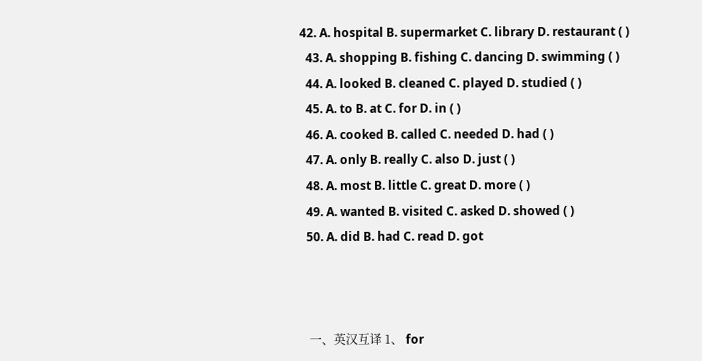42. A. hospital B. supermarket C. library D. restaurant ( )
  43. A. shopping B. fishing C. dancing D. swimming ( )
  44. A. looked B. cleaned C. played D. studied ( )
  45. A. to B. at C. for D. in ( )
  46. A. cooked B. called C. needed D. had ( )
  47. A. only B. really C. also D. just ( )
  48. A. most B. little C. great D. more ( )
  49. A. wanted B. visited C. asked D. showed ( )
  50. A. did B. had C. read D. got



   一、英汉互译 1、 for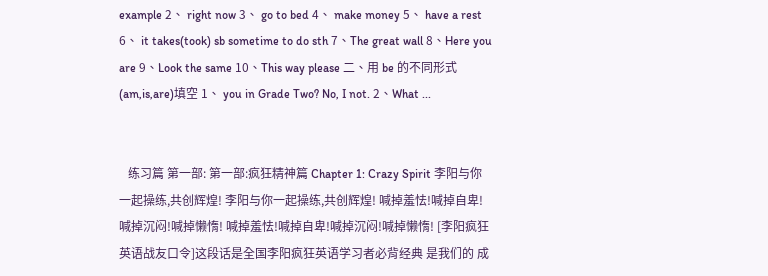example 2、 right now 3、 go to bed 4、 make money 5、 have a rest 6、 it takes(took) sb sometime to do sth 7、The great wall 8、Here you are 9、Look the same 10、This way please 二、用 be 的不同形式(am,is,are)填空 1、 you in Grade Two? No, I not. 2、What ...


   练习篇 第一部: 第一部:疯狂精神篇 Chapter 1: Crazy Spirit 李阳与你一起操练,共创辉煌! 李阳与你一起操练,共创辉煌! 喊掉羞怯!喊掉自卑!喊掉沉闷!喊掉懒惰! 喊掉羞怯!喊掉自卑!喊掉沉闷!喊掉懒惰! [李阳疯狂英语战友口令]这段话是全国李阳疯狂英语学习者必背经典 是我们的 成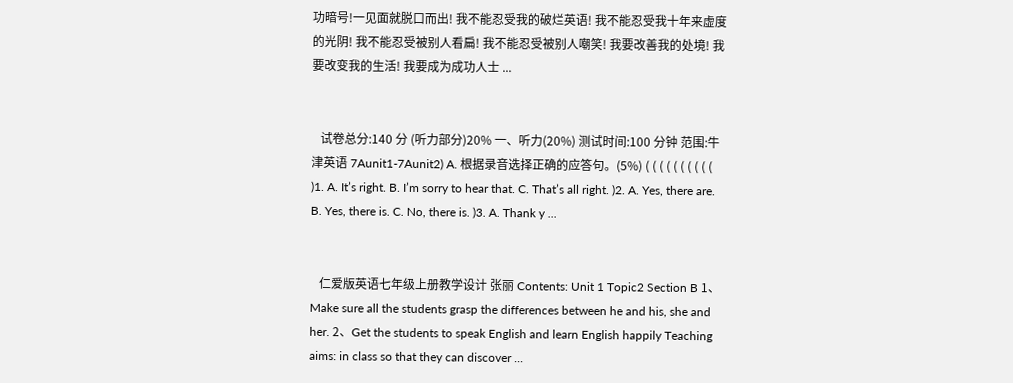功暗号!一见面就脱口而出! 我不能忍受我的破烂英语! 我不能忍受我十年来虚度的光阴! 我不能忍受被别人看扁! 我不能忍受被别人嘲笑! 我要改善我的处境! 我要改变我的生活! 我要成为成功人士 ...


   试卷总分:140 分 (听力部分)20% 一、听力(20%) 测试时间:100 分钟 范围:牛津英语 7Aunit1-7Aunit2) A. 根据录音选择正确的应答句。(5%) ( ( ( ( ( ( ( ( ( ( )1. A. It’s right. B. I’m sorry to hear that. C. That’s all right. )2. A. Yes, there are. B. Yes, there is. C. No, there is. )3. A. Thank y ...


   仁爱版英语七年级上册教学设计 张丽 Contents: Unit 1 Topic2 Section B 1、Make sure all the students grasp the differences between he and his, she and her. 2、Get the students to speak English and learn English happily Teaching aims: in class so that they can discover ...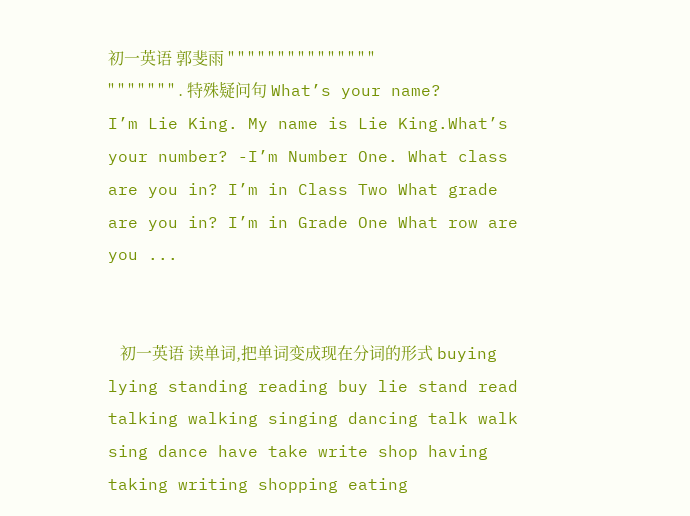初一英语 郭斐雨 " " " " " " " " " " " " " " " " " " " " " " . 特殊疑问句 What’s your name? I’m Lie King. My name is Lie King.What’s your number? -I’m Number One. What class are you in? I’m in Class Two What grade are you in? I’m in Grade One What row are you ...


   初一英语 读单词,把单词变成现在分词的形式 buying lying standing reading buy lie stand read talking walking singing dancing talk walk sing dance have take write shop having taking writing shopping eating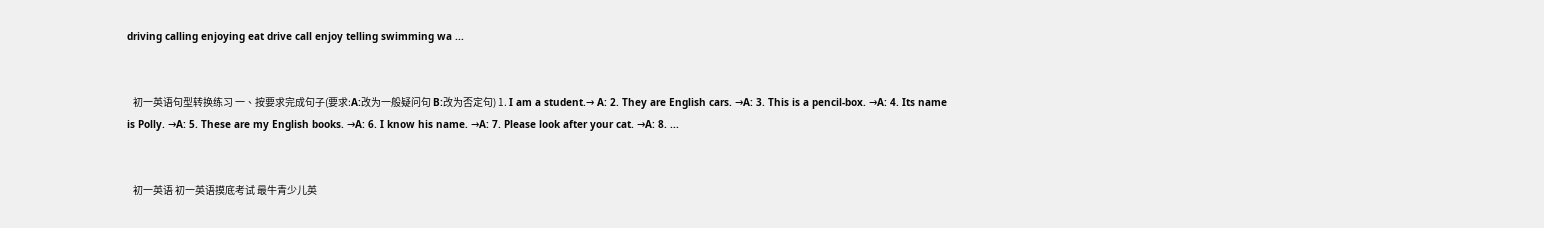driving calling enjoying eat drive call enjoy telling swimming wa ...


   初一英语句型转换练习 一、按要求完成句子(要求:A:改为一般疑问句 B:改为否定句) 1. I am a student.→ A: 2. They are English cars. →A: 3. This is a pencil-box. →A: 4. Its name is Polly. →A: 5. These are my English books. →A: 6. I know his name. →A: 7. Please look after your cat. →A: 8. ...


   初一英语 初一英语摸底考试 最牛青少儿英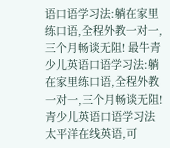语口语学习法:躺在家里练口语,全程外教一对一,三个月畅谈无阻! 最牛青少儿英语口语学习法:躺在家里练口语,全程外教一对一,三个月畅谈无阻! 青少儿英语口语学习法 太平洋在线英语,可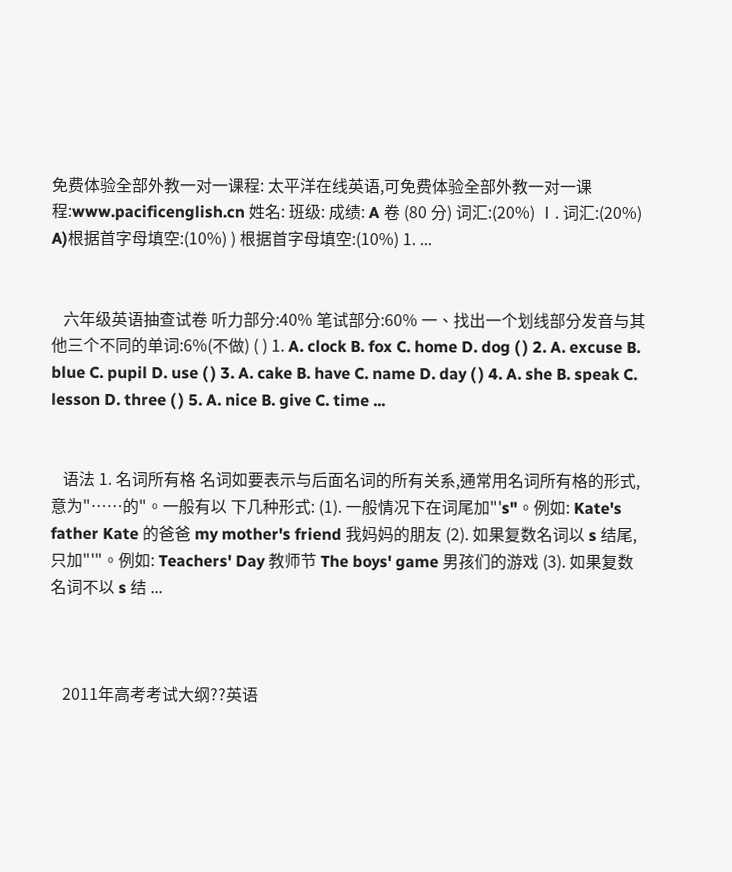免费体验全部外教一对一课程: 太平洋在线英语,可免费体验全部外教一对一课程:www.pacificenglish.cn 姓名: 班级: 成绩: A 卷 (80 分) 词汇:(20%) Ⅰ. 词汇:(20%) A)根据首字母填空:(10%) ) 根据首字母填空:(10%) 1. ...


   六年级英语抽查试卷 听力部分:40% 笔试部分:60% 一、找出一个划线部分发音与其他三个不同的单词:6%(不做) ( ) 1. A. clock B. fox C. home D. dog ( ) 2. A. excuse B. blue C. pupil D. use ( ) 3. A. cake B. have C. name D. day ( ) 4. A. she B. speak C. lesson D. three ( ) 5. A. nice B. give C. time ...


   语法 1. 名词所有格 名词如要表示与后面名词的所有关系,通常用名词所有格的形式,意为"……的"。一般有以 下几种形式: (1). 一般情况下在词尾加"'s"。例如: Kate's father Kate 的爸爸 my mother's friend 我妈妈的朋友 (2). 如果复数名词以 s 结尾,只加"'"。例如: Teachers' Day 教师节 The boys' game 男孩们的游戏 (3). 如果复数名词不以 s 结 ...



   2011年高考考试大纲??英语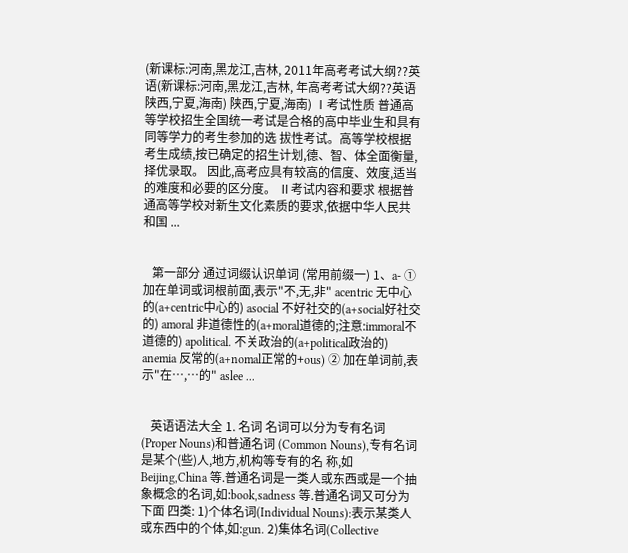(新课标:河南,黑龙江,吉林, 2011年高考考试大纲??英语(新课标:河南,黑龙江,吉林, 年高考考试大纲??英语 陕西,宁夏,海南) 陕西,宁夏,海南) Ⅰ考试性质 普通高等学校招生全国统一考试是合格的高中毕业生和具有同等学力的考生参加的选 拔性考试。高等学校根据考生成绩,按已确定的招生计划,德、智、体全面衡量,择优录取。 因此,高考应具有较高的信度、效度,适当的难度和必要的区分度。 Ⅱ考试内容和要求 根据普通高等学校对新生文化素质的要求,依据中华人民共和国 ...


   第一部分 通过词缀认识单词 (常用前缀一) 1、a- ① 加在单词或词根前面,表示"不,无,非" acentric 无中心的(a+centric中心的) asocial 不好社交的(a+social好社交的) amoral 非道德性的(a+moral道德的;注意:immoral不道德的) apolitical. 不关政治的(a+political政治的) anemia 反常的(a+nomal正常的+ous) ② 加在单词前,表示"在…,…的" aslee ...


   英语语法大全 1. 名词 名词可以分为专有名词(Proper Nouns)和普通名词 (Common Nouns),专有名词是某个(些)人,地方,机构等专有的名 称,如 Beijing,China 等.普通名词是一类人或东西或是一个抽象概念的名词,如:book,sadness 等.普通名词又可分为下面 四类: 1)个体名词(Individual Nouns):表示某类人或东西中的个体,如:gun. 2)集体名词(Collective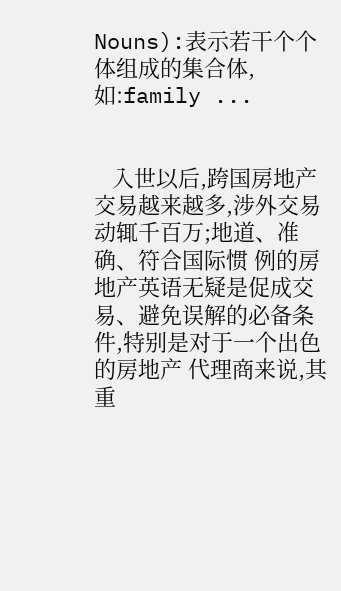Nouns):表示若干个个体组成的集合体,如:family ...


   入世以后,跨国房地产交易越来越多,涉外交易动辄千百万;地道、准确、符合国际惯 例的房地产英语无疑是促成交易、避免误解的必备条件,特别是对于一个出色的房地产 代理商来说,其重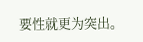要性就更为突出。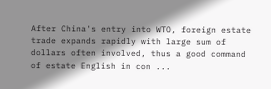After China's entry into WTO, foreign estate trade expands rapidly with large sum of dollars often involved, thus a good command of estate English in con ...